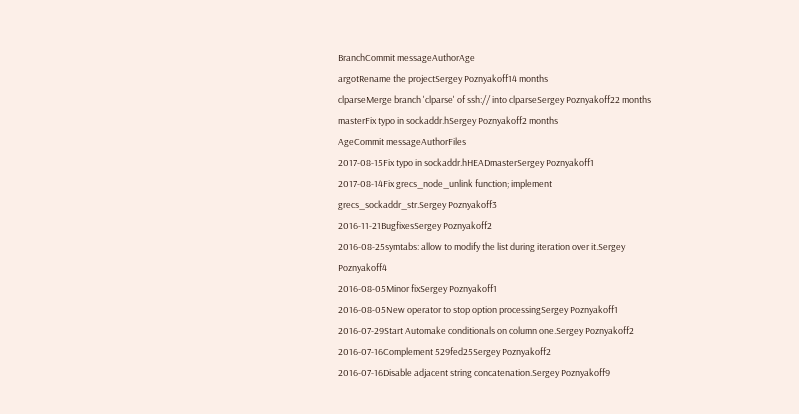BranchCommit messageAuthorAge
argotRename the projectSergey Poznyakoff14 months
clparseMerge branch 'clparse' of ssh:// into clparseSergey Poznyakoff22 months
masterFix typo in sockaddr.hSergey Poznyakoff2 months
AgeCommit messageAuthorFiles
2017-08-15Fix typo in sockaddr.hHEADmasterSergey Poznyakoff1
2017-08-14Fix grecs_node_unlink function; implement grecs_sockaddr_str.Sergey Poznyakoff3
2016-11-21BugfixesSergey Poznyakoff2
2016-08-25symtabs: allow to modify the list during iteration over it.Sergey Poznyakoff4
2016-08-05Minor fixSergey Poznyakoff1
2016-08-05New operator to stop option processingSergey Poznyakoff1
2016-07-29Start Automake conditionals on column one.Sergey Poznyakoff2
2016-07-16Complement 529fed25Sergey Poznyakoff2
2016-07-16Disable adjacent string concatenation.Sergey Poznyakoff9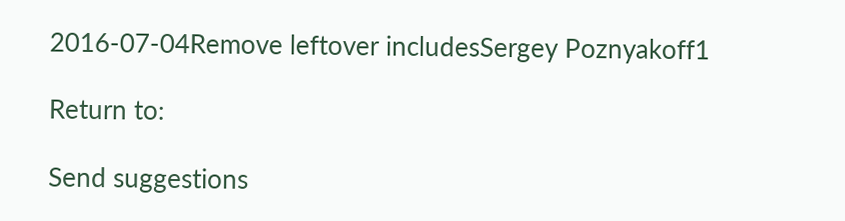2016-07-04Remove leftover includesSergey Poznyakoff1

Return to:

Send suggestions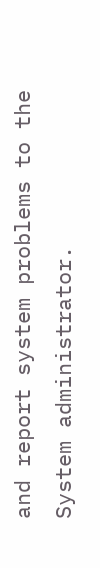and report system problems to the System administrator.